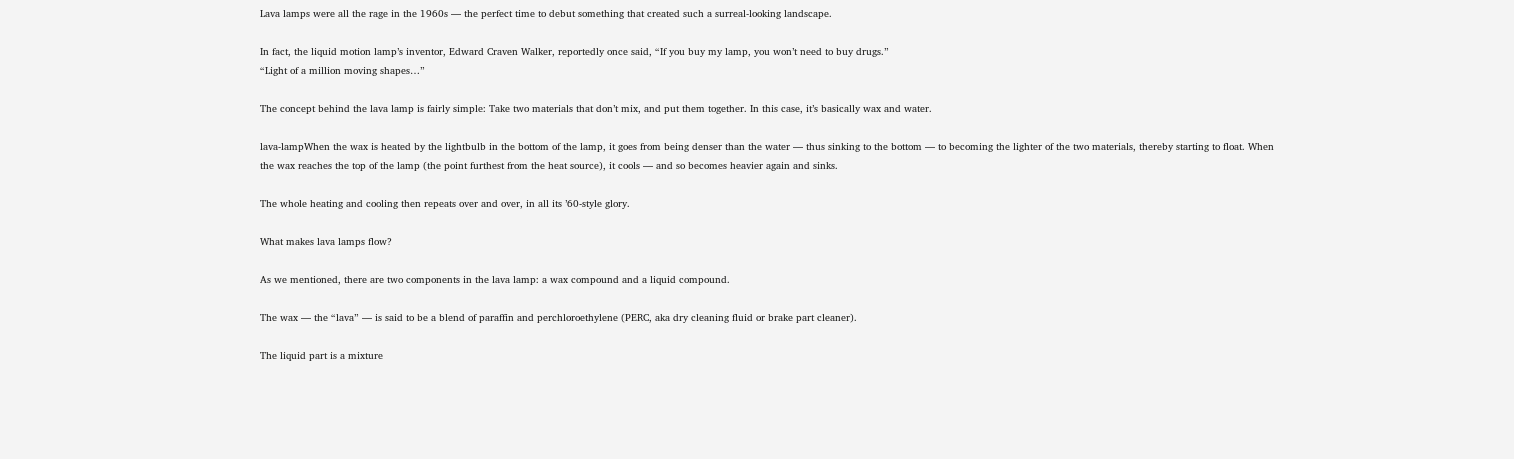Lava lamps were all the rage in the 1960s — the perfect time to debut something that created such a surreal-looking landscape.

In fact, the liquid motion lamp’s inventor, Edward Craven Walker, reportedly once said, “If you buy my lamp, you won’t need to buy drugs.”
“Light of a million moving shapes…”

The concept behind the lava lamp is fairly simple: Take two materials that don’t mix, and put them together. In this case, it’s basically wax and water.

lava-lampWhen the wax is heated by the lightbulb in the bottom of the lamp, it goes from being denser than the water — thus sinking to the bottom — to becoming the lighter of the two materials, thereby starting to float. When the wax reaches the top of the lamp (the point furthest from the heat source), it cools — and so becomes heavier again and sinks.

The whole heating and cooling then repeats over and over, in all its ’60-style glory.

What makes lava lamps flow?

As we mentioned, there are two components in the lava lamp: a wax compound and a liquid compound.

The wax — the “lava” — is said to be a blend of paraffin and perchloroethylene (PERC, aka dry cleaning fluid or brake part cleaner).

The liquid part is a mixture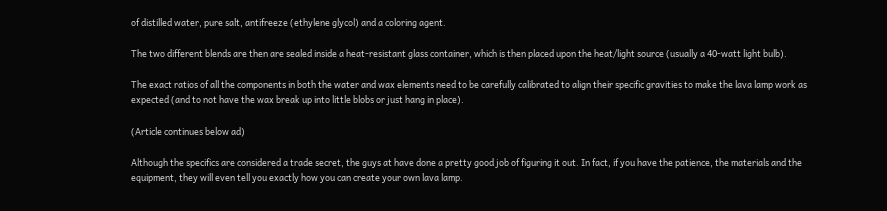of distilled water, pure salt, antifreeze (ethylene glycol) and a coloring agent.

The two different blends are then are sealed inside a heat-resistant glass container, which is then placed upon the heat/light source (usually a 40-watt light bulb).

The exact ratios of all the components in both the water and wax elements need to be carefully calibrated to align their specific gravities to make the lava lamp work as expected (and to not have the wax break up into little blobs or just hang in place).

(Article continues below ad)

Although the specifics are considered a trade secret, the guys at have done a pretty good job of figuring it out. In fact, if you have the patience, the materials and the equipment, they will even tell you exactly how you can create your own lava lamp.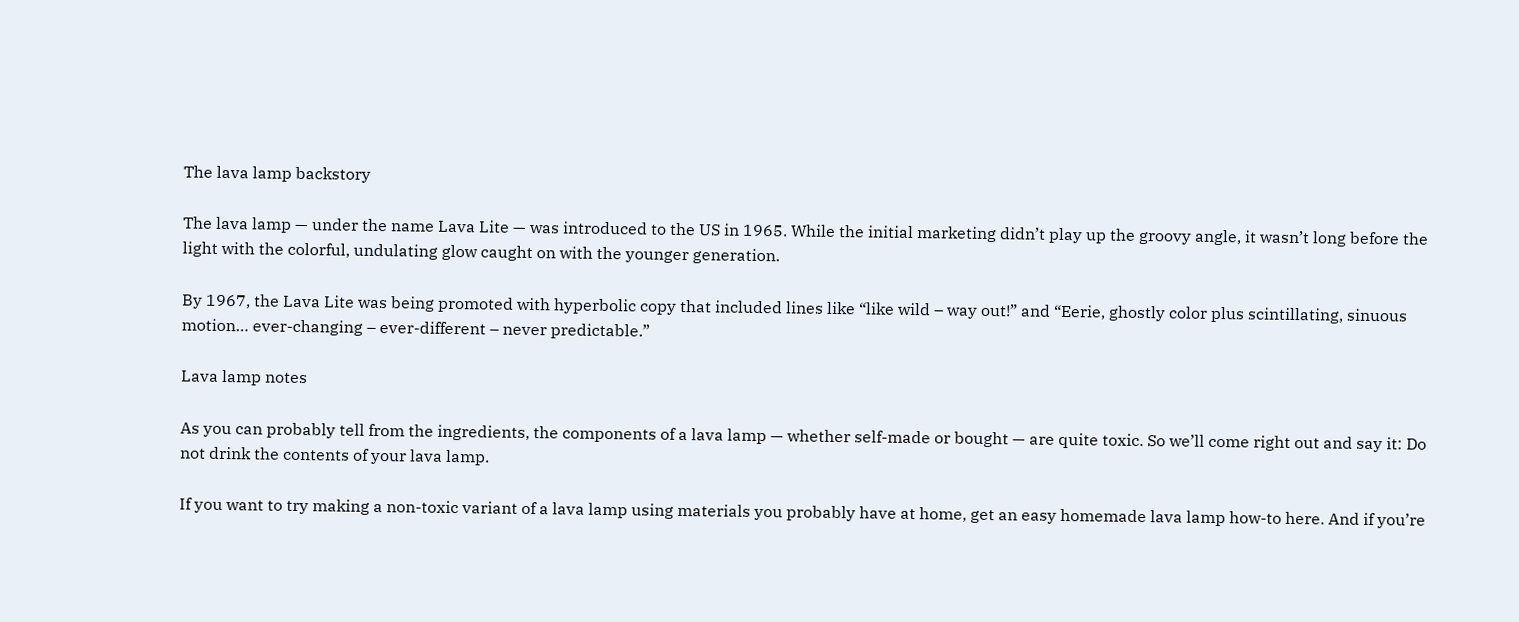The lava lamp backstory

The lava lamp — under the name Lava Lite — was introduced to the US in 1965. While the initial marketing didn’t play up the groovy angle, it wasn’t long before the light with the colorful, undulating glow caught on with the younger generation.

By 1967, the Lava Lite was being promoted with hyperbolic copy that included lines like “like wild – way out!” and “Eerie, ghostly color plus scintillating, sinuous motion… ever-changing – ever-different – never predictable.”

Lava lamp notes

As you can probably tell from the ingredients, the components of a lava lamp — whether self-made or bought — are quite toxic. So we’ll come right out and say it: Do not drink the contents of your lava lamp.

If you want to try making a non-toxic variant of a lava lamp using materials you probably have at home, get an easy homemade lava lamp how-to here. And if you’re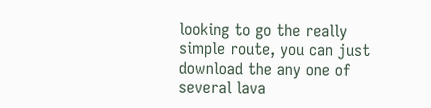looking to go the really simple route, you can just download the any one of several lava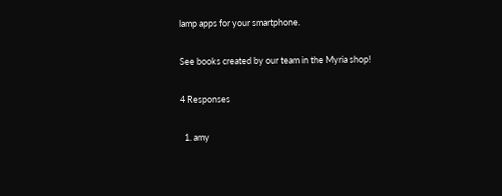lamp apps for your smartphone.

See books created by our team in the Myria shop!

4 Responses

  1. amy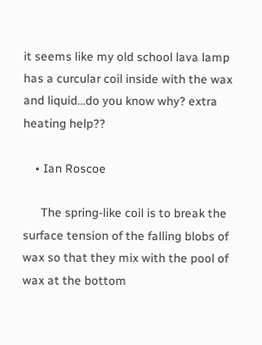it seems like my old school lava lamp has a curcular coil inside with the wax and liquid…do you know why? extra heating help??

    • Ian Roscoe

      The spring-like coil is to break the surface tension of the falling blobs of wax so that they mix with the pool of wax at the bottom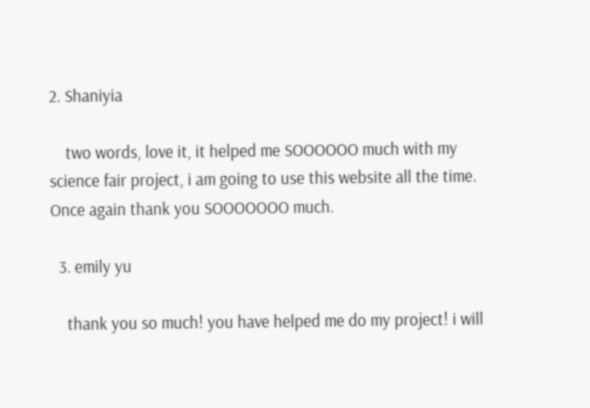2. Shaniyia

    two words, love it, it helped me SOOOOOO much with my science fair project, i am going to use this website all the time. Once again thank you SOOOOOOO much.

  3. emily yu

    thank you so much! you have helped me do my project! i will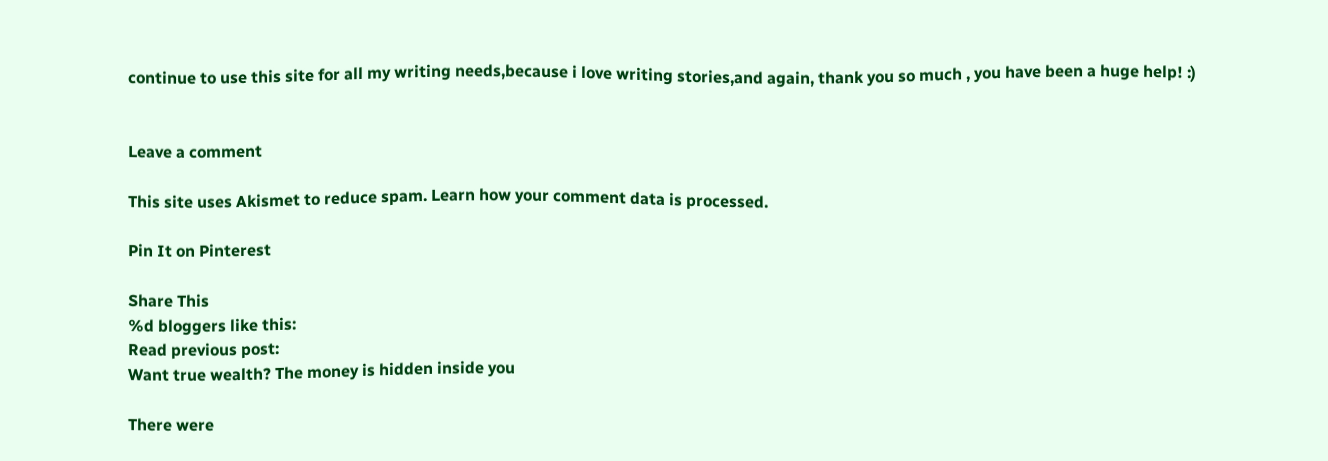continue to use this site for all my writing needs,because i love writing stories,and again, thank you so much , you have been a huge help! :)


Leave a comment

This site uses Akismet to reduce spam. Learn how your comment data is processed.

Pin It on Pinterest

Share This
%d bloggers like this:
Read previous post:
Want true wealth? The money is hidden inside you

There were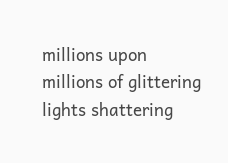millions upon millions of glittering lights shattering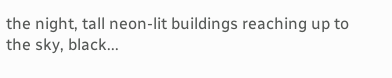the night, tall neon-lit buildings reaching up to the sky, black...